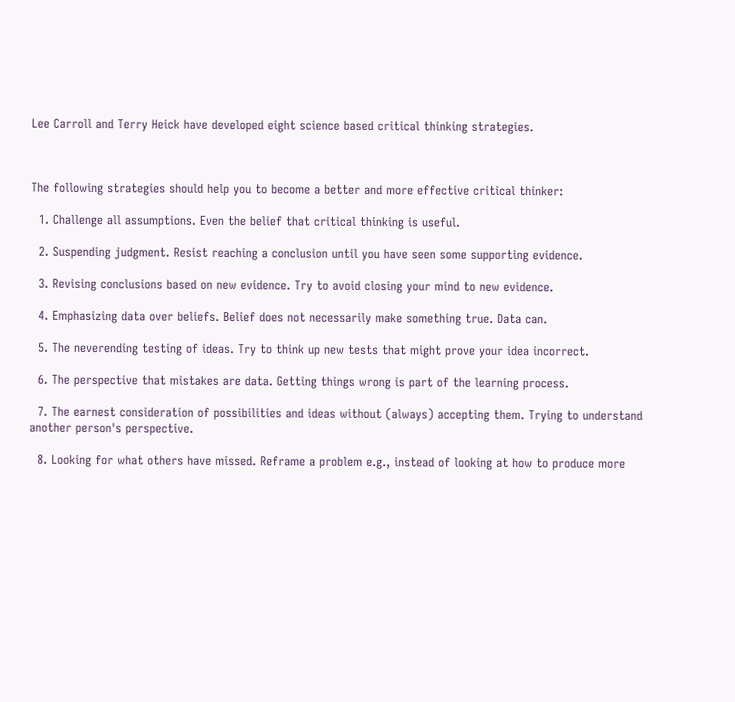Lee Carroll and Terry Heick have developed eight science based critical thinking strategies.



The following strategies should help you to become a better and more effective critical thinker:

  1. Challenge all assumptions. Even the belief that critical thinking is useful.

  2. Suspending judgment. Resist reaching a conclusion until you have seen some supporting evidence.

  3. Revising conclusions based on new evidence. Try to avoid closing your mind to new evidence.

  4. Emphasizing data over beliefs. Belief does not necessarily make something true. Data can.

  5. The neverending testing of ideas. Try to think up new tests that might prove your idea incorrect.

  6. The perspective that mistakes are data. Getting things wrong is part of the learning process.

  7. The earnest consideration of possibilities and ideas without (always) accepting them. Trying to understand another person's perspective.

  8. Looking for what others have missed. Reframe a problem e.g., instead of looking at how to produce more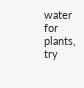water for plants, try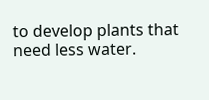to develop plants that need less water.